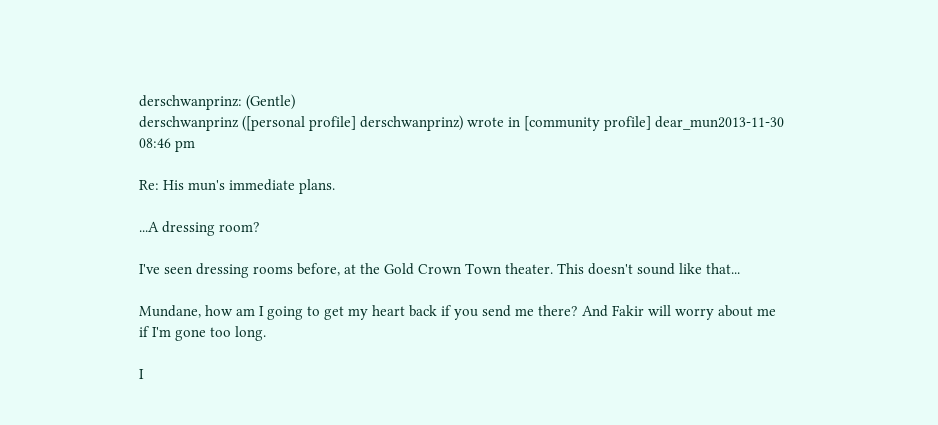derschwanprinz: (Gentle)
derschwanprinz ([personal profile] derschwanprinz) wrote in [community profile] dear_mun2013-11-30 08:46 pm

Re: His mun's immediate plans.

...A dressing room?

I've seen dressing rooms before, at the Gold Crown Town theater. This doesn't sound like that...

Mundane, how am I going to get my heart back if you send me there? And Fakir will worry about me if I'm gone too long.

I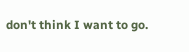don't think I want to go.